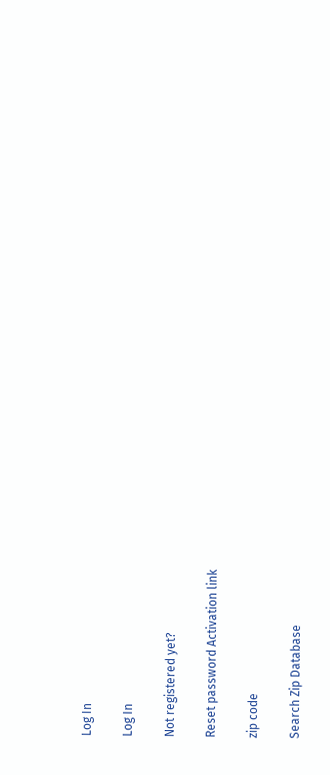Log In

Log In

Not registered yet?

Reset password Activation link

zip code

Search Zip Database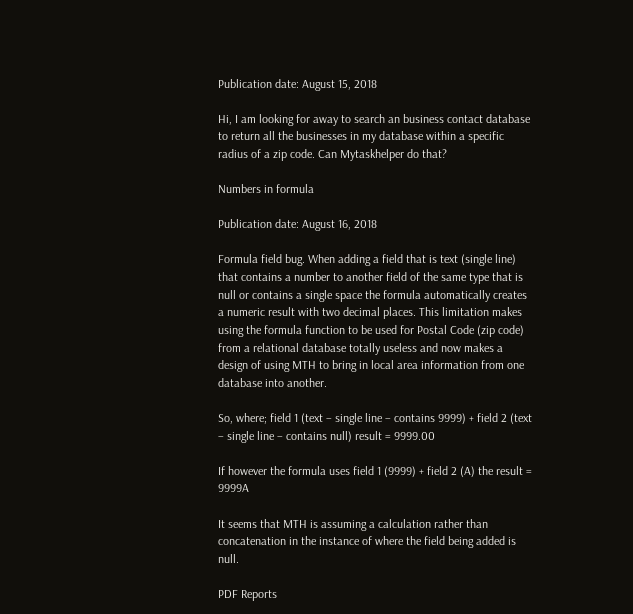Publication date: August 15, 2018

Hi, I am looking for away to search an business contact database to return all the businesses in my database within a specific radius of a zip code. Can Mytaskhelper do that?

Numbers in formula

Publication date: August 16, 2018

Formula field bug. When adding a field that is text (single line) that contains a number to another field of the same type that is null or contains a single space the formula automatically creates a numeric result with two decimal places. This limitation makes using the formula function to be used for Postal Code (zip code) from a relational database totally useless and now makes a design of using MTH to bring in local area information from one database into another.

So, where; field 1 (text – single line – contains 9999) + field 2 (text – single line – contains null) result = 9999.00

If however the formula uses field 1 (9999) + field 2 (A) the result = 9999A

It seems that MTH is assuming a calculation rather than concatenation in the instance of where the field being added is null.

PDF Reports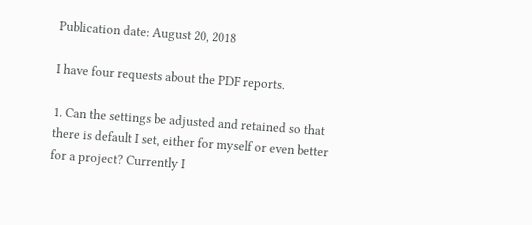Publication date: August 20, 2018

I have four requests about the PDF reports.

1. Can the settings be adjusted and retained so that there is default I set, either for myself or even better for a project? Currently I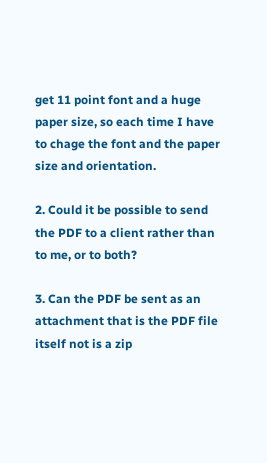get 11 point font and a huge paper size, so each time I have to chage the font and the paper size and orientation.

2. Could it be possible to send the PDF to a client rather than to me, or to both?

3. Can the PDF be sent as an attachment that is the PDF file itself not is a zip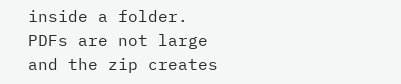inside a folder. PDFs are not large and the zip creates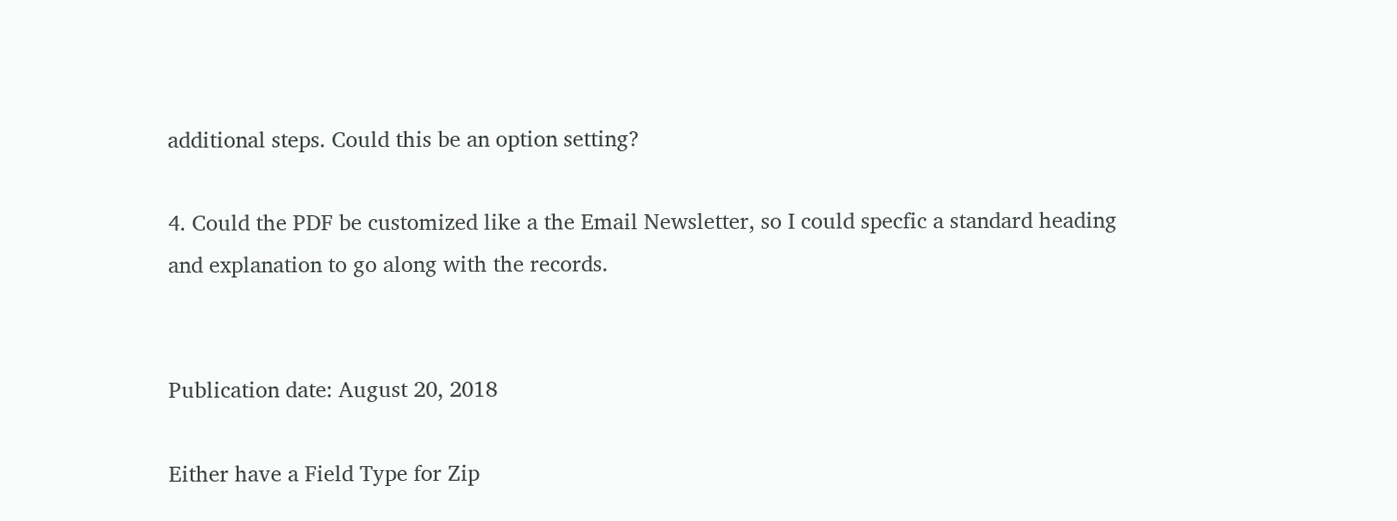additional steps. Could this be an option setting?

4. Could the PDF be customized like a the Email Newsletter, so I could specfic a standard heading and explanation to go along with the records.


Publication date: August 20, 2018

Either have a Field Type for Zip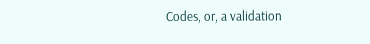Codes, or, a validation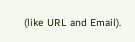(like URL and Email).